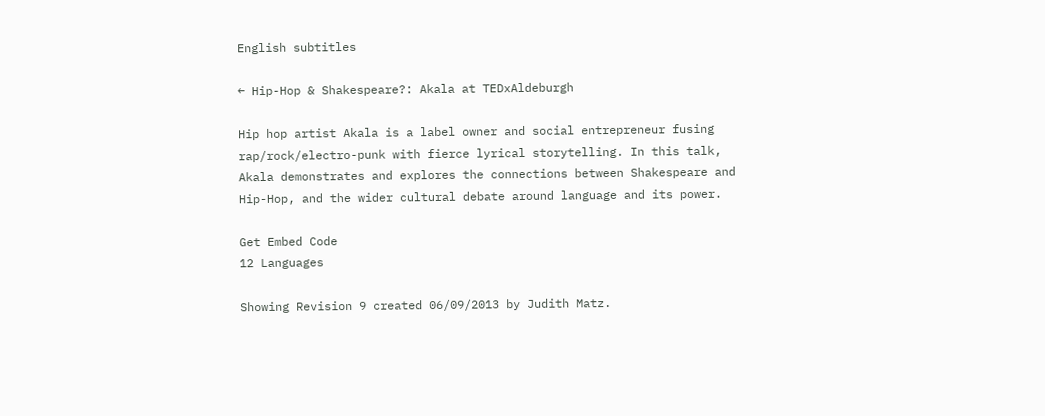English subtitles

← Hip-Hop & Shakespeare?: Akala at TEDxAldeburgh

Hip hop artist Akala is a label owner and social entrepreneur fusing rap/rock/electro-punk with fierce lyrical storytelling. In this talk, Akala demonstrates and explores the connections between Shakespeare and Hip-Hop, and the wider cultural debate around language and its power.

Get Embed Code
12 Languages

Showing Revision 9 created 06/09/2013 by Judith Matz.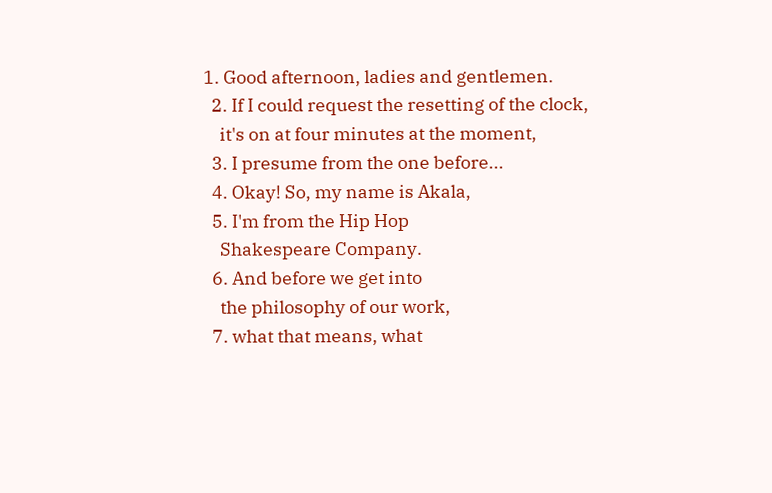1. Good afternoon, ladies and gentlemen.
  2. If I could request the resetting of the clock,
    it's on at four minutes at the moment,
  3. I presume from the one before...
  4. Okay! So, my name is Akala,
  5. I'm from the Hip Hop
    Shakespeare Company.
  6. And before we get into
    the philosophy of our work,
  7. what that means, what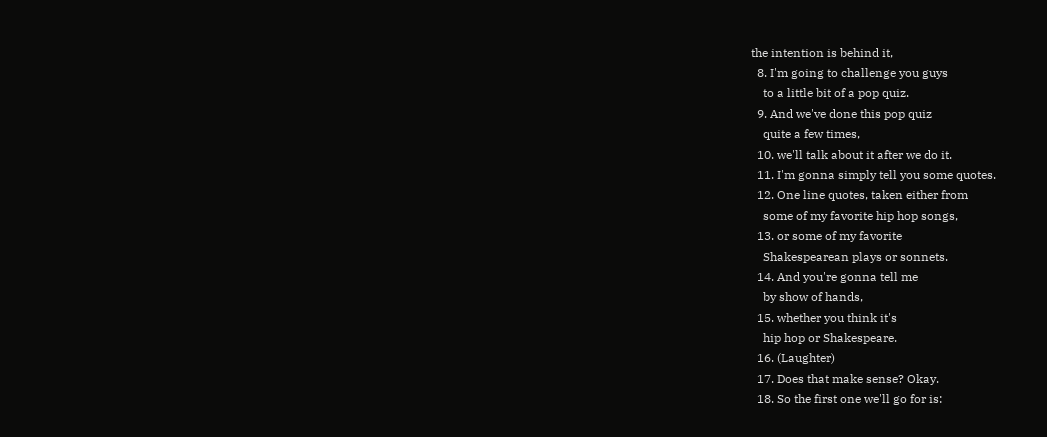the intention is behind it,
  8. I'm going to challenge you guys
    to a little bit of a pop quiz.
  9. And we've done this pop quiz
    quite a few times,
  10. we'll talk about it after we do it.
  11. I'm gonna simply tell you some quotes.
  12. One line quotes, taken either from
    some of my favorite hip hop songs,
  13. or some of my favorite
    Shakespearean plays or sonnets.
  14. And you're gonna tell me
    by show of hands,
  15. whether you think it's
    hip hop or Shakespeare.
  16. (Laughter)
  17. Does that make sense? Okay.
  18. So the first one we'll go for is: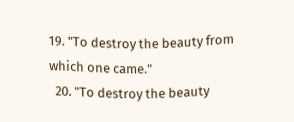19. "To destroy the beauty from which one came."
  20. "To destroy the beauty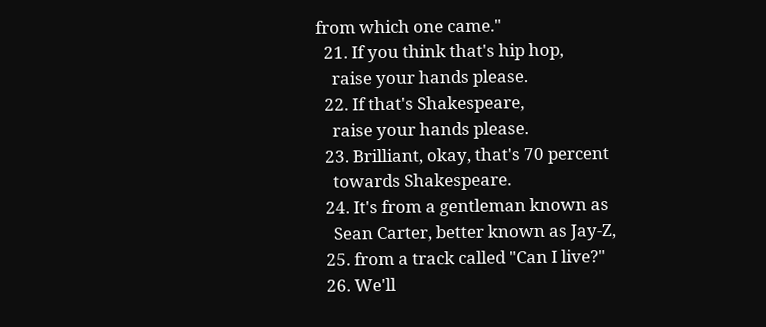from which one came."
  21. If you think that's hip hop,
    raise your hands please.
  22. If that's Shakespeare,
    raise your hands please.
  23. Brilliant, okay, that's 70 percent
    towards Shakespeare.
  24. It's from a gentleman known as
    Sean Carter, better known as Jay-Z,
  25. from a track called "Can I live?"
  26. We'll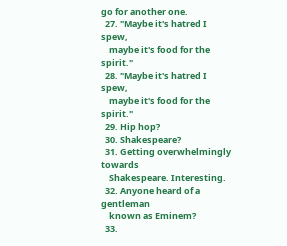go for another one.
  27. "Maybe it's hatred I spew,
    maybe it's food for the spirit."
  28. "Maybe it's hatred I spew,
    maybe it's food for the spirit."
  29. Hip hop?
  30. Shakespeare?
  31. Getting overwhelmingly towards
    Shakespeare. Interesting.
  32. Anyone heard of a gentleman
    known as Eminem?
  33.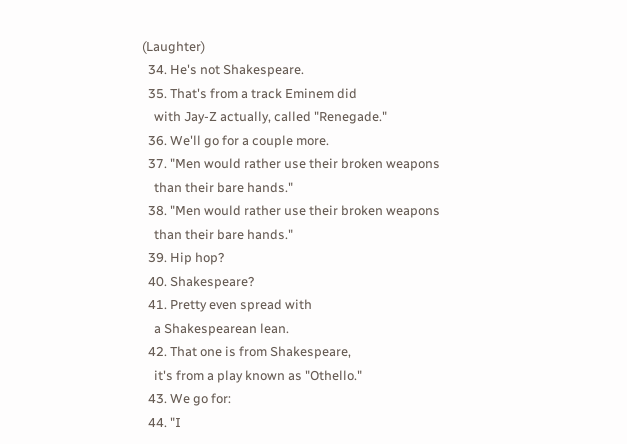(Laughter)
  34. He's not Shakespeare.
  35. That's from a track Eminem did
    with Jay-Z actually, called "Renegade."
  36. We'll go for a couple more.
  37. "Men would rather use their broken weapons
    than their bare hands."
  38. "Men would rather use their broken weapons
    than their bare hands."
  39. Hip hop?
  40. Shakespeare?
  41. Pretty even spread with
    a Shakespearean lean.
  42. That one is from Shakespeare,
    it's from a play known as "Othello."
  43. We go for:
  44. "I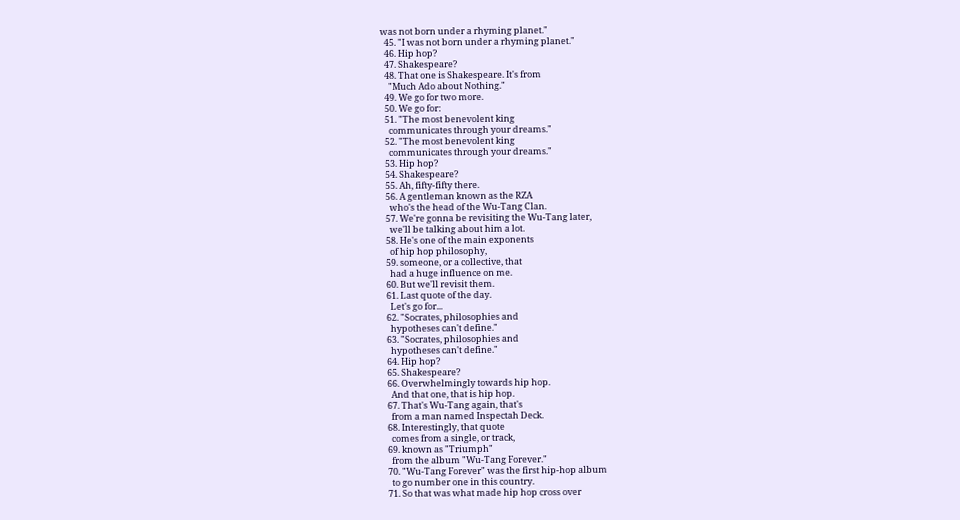was not born under a rhyming planet."
  45. "I was not born under a rhyming planet."
  46. Hip hop?
  47. Shakespeare?
  48. That one is Shakespeare. It's from
    "Much Ado about Nothing."
  49. We go for two more.
  50. We go for:
  51. "The most benevolent king
    communicates through your dreams."
  52. "The most benevolent king
    communicates through your dreams."
  53. Hip hop?
  54. Shakespeare?
  55. Ah, fifty-fifty there.
  56. A gentleman known as the RZA
    who's the head of the Wu-Tang Clan.
  57. We're gonna be revisiting the Wu-Tang later,
    we'll be talking about him a lot.
  58. He's one of the main exponents
    of hip hop philosophy,
  59. someone, or a collective, that
    had a huge influence on me.
  60. But we'll revisit them.
  61. Last quote of the day.
    Let's go for...
  62. "Socrates, philosophies and
    hypotheses can't define."
  63. "Socrates, philosophies and
    hypotheses can't define."
  64. Hip hop?
  65. Shakespeare?
  66. Overwhelmingly towards hip hop.
    And that one, that is hip hop.
  67. That's Wu-Tang again, that's
    from a man named Inspectah Deck.
  68. Interestingly, that quote
    comes from a single, or track,
  69. known as "Triumph"
    from the album "Wu-Tang Forever."
  70. "Wu-Tang Forever" was the first hip-hop album
    to go number one in this country.
  71. So that was what made hip hop cross over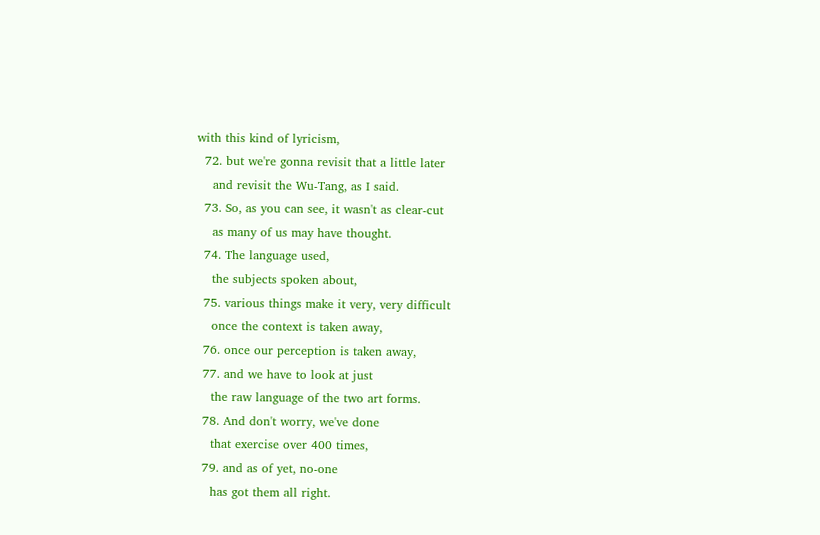with this kind of lyricism,
  72. but we're gonna revisit that a little later
    and revisit the Wu-Tang, as I said.
  73. So, as you can see, it wasn't as clear-cut
    as many of us may have thought.
  74. The language used,
    the subjects spoken about,
  75. various things make it very, very difficult
    once the context is taken away,
  76. once our perception is taken away,
  77. and we have to look at just
    the raw language of the two art forms.
  78. And don't worry, we've done
    that exercise over 400 times,
  79. and as of yet, no-one
    has got them all right.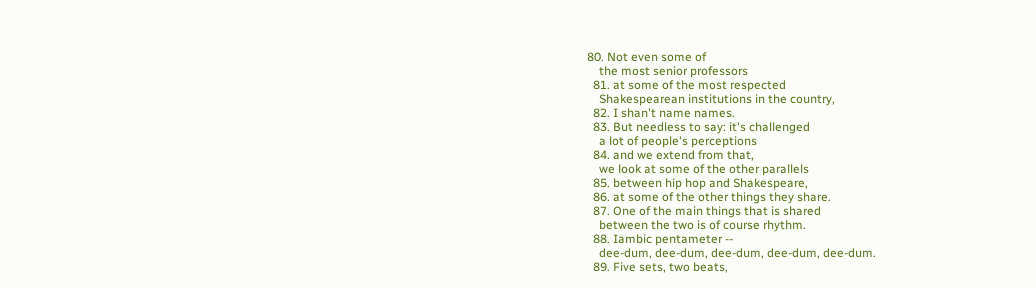80. Not even some of
    the most senior professors
  81. at some of the most respected
    Shakespearean institutions in the country,
  82. I shan't name names.
  83. But needless to say: it's challenged
    a lot of people's perceptions
  84. and we extend from that,
    we look at some of the other parallels
  85. between hip hop and Shakespeare,
  86. at some of the other things they share.
  87. One of the main things that is shared
    between the two is of course rhythm.
  88. Iambic pentameter --
    dee-dum, dee-dum, dee-dum, dee-dum, dee-dum.
  89. Five sets, two beats,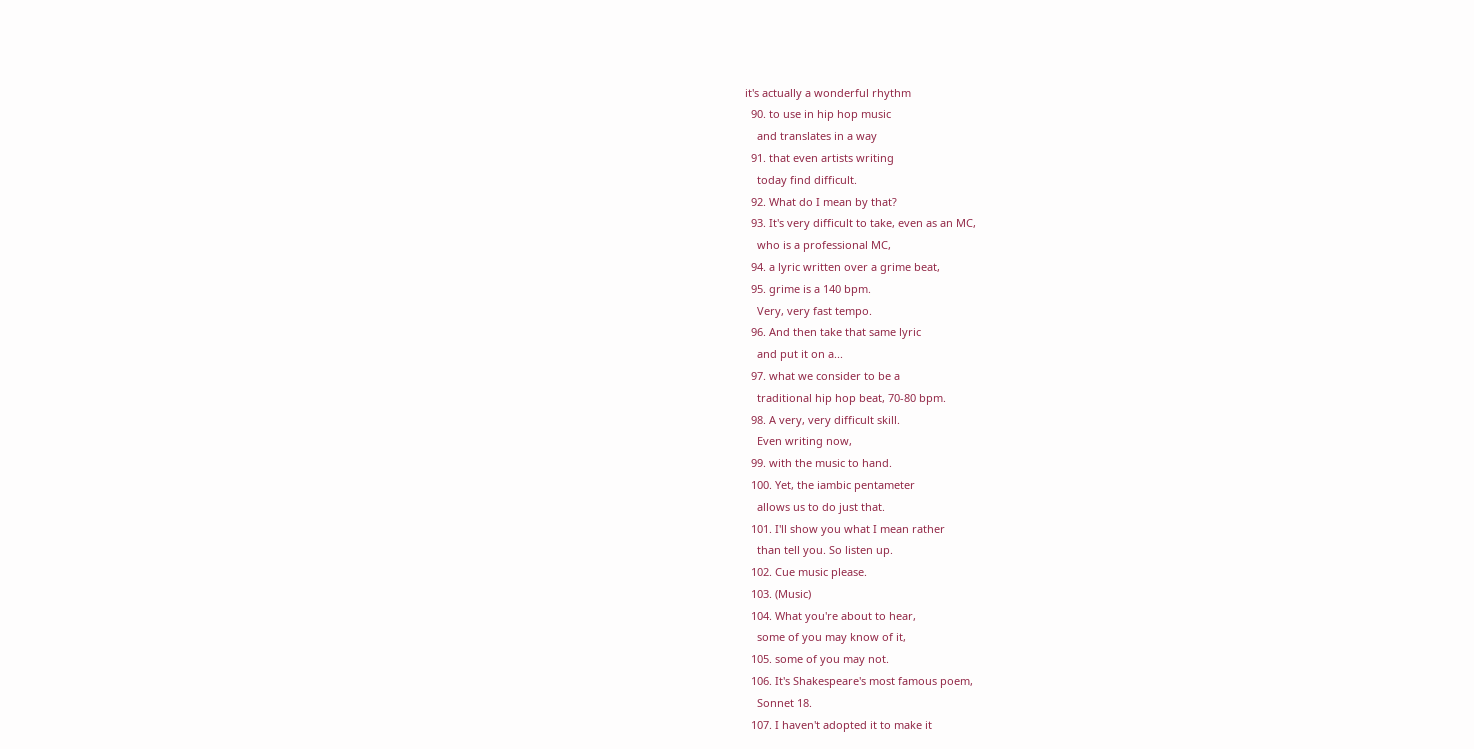it's actually a wonderful rhythm
  90. to use in hip hop music
    and translates in a way
  91. that even artists writing
    today find difficult.
  92. What do I mean by that?
  93. It's very difficult to take, even as an MC,
    who is a professional MC,
  94. a lyric written over a grime beat,
  95. grime is a 140 bpm.
    Very, very fast tempo.
  96. And then take that same lyric
    and put it on a...
  97. what we consider to be a
    traditional hip hop beat, 70-80 bpm.
  98. A very, very difficult skill.
    Even writing now,
  99. with the music to hand.
  100. Yet, the iambic pentameter
    allows us to do just that.
  101. I'll show you what I mean rather
    than tell you. So listen up.
  102. Cue music please.
  103. (Music)
  104. What you're about to hear,
    some of you may know of it,
  105. some of you may not.
  106. It's Shakespeare's most famous poem,
    Sonnet 18.
  107. I haven't adopted it to make it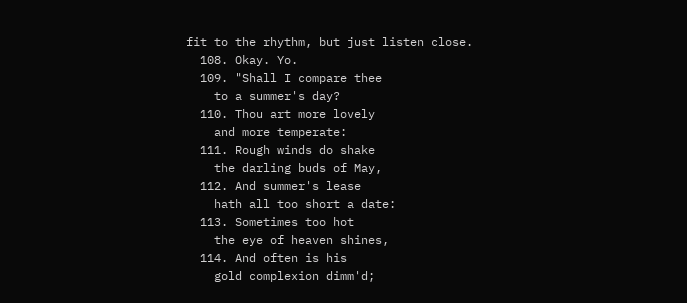fit to the rhythm, but just listen close.
  108. Okay. Yo.
  109. "Shall I compare thee
    to a summer's day?
  110. Thou art more lovely
    and more temperate:
  111. Rough winds do shake
    the darling buds of May,
  112. And summer's lease
    hath all too short a date:
  113. Sometimes too hot
    the eye of heaven shines,
  114. And often is his
    gold complexion dimm'd;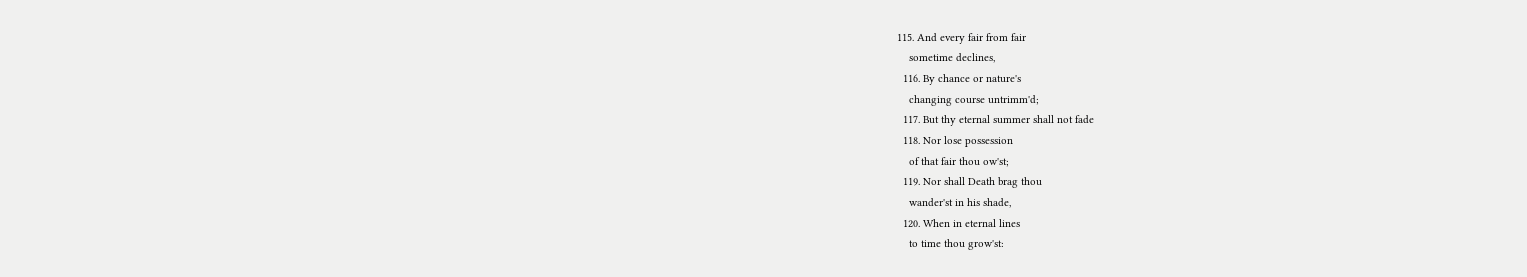115. And every fair from fair
    sometime declines,
  116. By chance or nature's
    changing course untrimm'd;
  117. But thy eternal summer shall not fade
  118. Nor lose possession
    of that fair thou ow'st;
  119. Nor shall Death brag thou
    wander'st in his shade,
  120. When in eternal lines
    to time thou grow'st: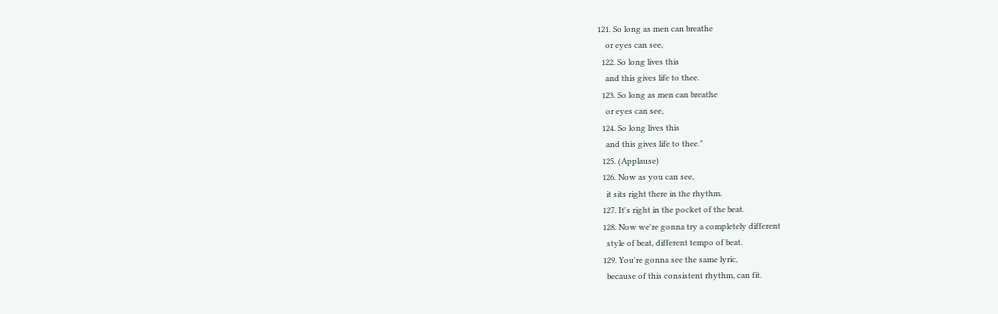121. So long as men can breathe
    or eyes can see,
  122. So long lives this
    and this gives life to thee.
  123. So long as men can breathe
    or eyes can see,
  124. So long lives this
    and this gives life to thee."
  125. (Applause)
  126. Now as you can see,
    it sits right there in the rhythm.
  127. It's right in the pocket of the beat.
  128. Now we're gonna try a completely different
    style of beat, different tempo of beat.
  129. You're gonna see the same lyric,
    because of this consistent rhythm, can fit.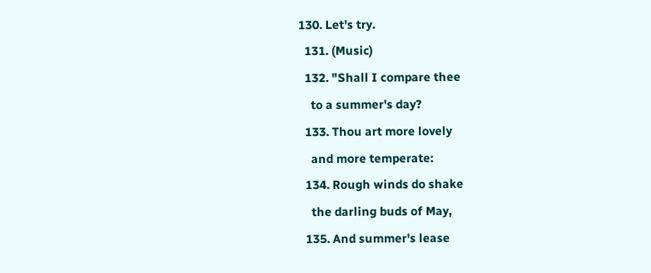130. Let's try.
  131. (Music)
  132. "Shall I compare thee
    to a summer's day?
  133. Thou art more lovely
    and more temperate:
  134. Rough winds do shake
    the darling buds of May,
  135. And summer's lease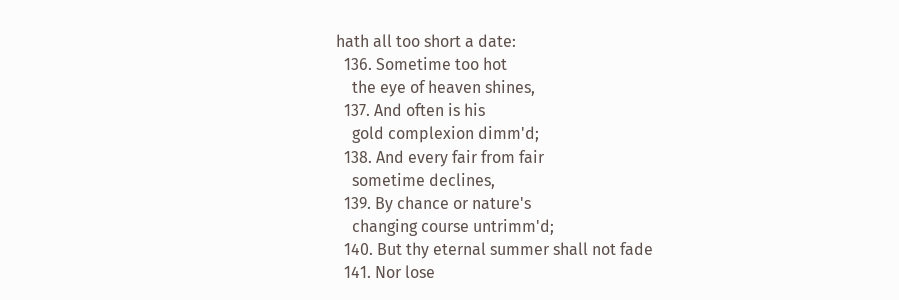hath all too short a date:
  136. Sometime too hot
    the eye of heaven shines,
  137. And often is his
    gold complexion dimm'd;
  138. And every fair from fair
    sometime declines,
  139. By chance or nature's
    changing course untrimm'd;
  140. But thy eternal summer shall not fade
  141. Nor lose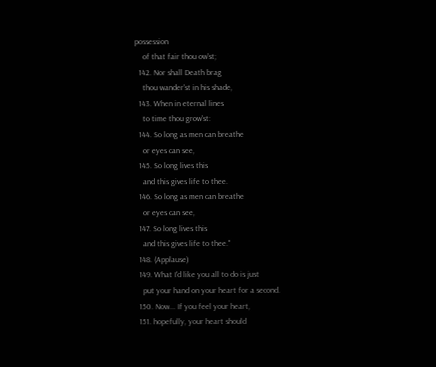possession
    of that fair thou ow'st;
  142. Nor shall Death brag
    thou wander'st in his shade,
  143. When in eternal lines
    to time thou grow'st:
  144. So long as men can breathe
    or eyes can see,
  145. So long lives this
    and this gives life to thee.
  146. So long as men can breathe
    or eyes can see,
  147. So long lives this
    and this gives life to thee."
  148. (Applause)
  149. What I'd like you all to do is just
    put your hand on your heart for a second.
  150. Now... If you feel your heart,
  151. hopefully, your heart should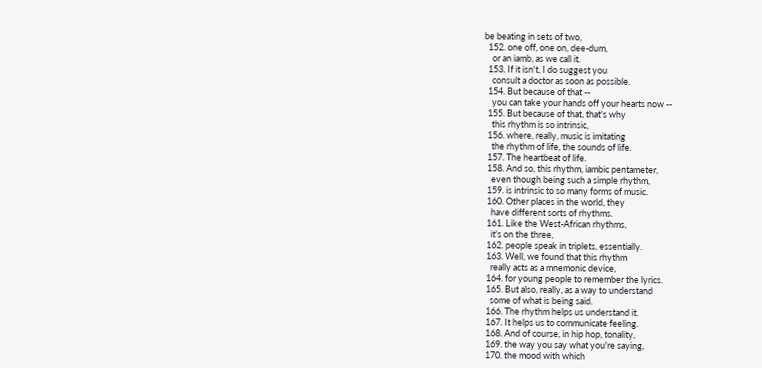be beating in sets of two,
  152. one off, one on, dee-dum,
    or an iamb, as we call it.
  153. If it isn't, I do suggest you
    consult a doctor as soon as possible.
  154. But because of that --
    you can take your hands off your hearts now --
  155. But because of that, that's why
    this rhythm is so intrinsic,
  156. where, really, music is imitating
    the rhythm of life, the sounds of life.
  157. The heartbeat of life.
  158. And so, this rhythm, iambic pentameter,
    even though being such a simple rhythm,
  159. is intrinsic to so many forms of music.
  160. Other places in the world, they
    have different sorts of rhythms.
  161. Like the West-African rhythms,
    it's on the three,
  162. people speak in triplets, essentially.
  163. Well, we found that this rhythm
    really acts as a mnemonic device,
  164. for young people to remember the lyrics.
  165. But also, really, as a way to understand
    some of what is being said.
  166. The rhythm helps us understand it.
  167. It helps us to communicate feeling.
  168. And of course, in hip hop, tonality,
  169. the way you say what you're saying,
  170. the mood with which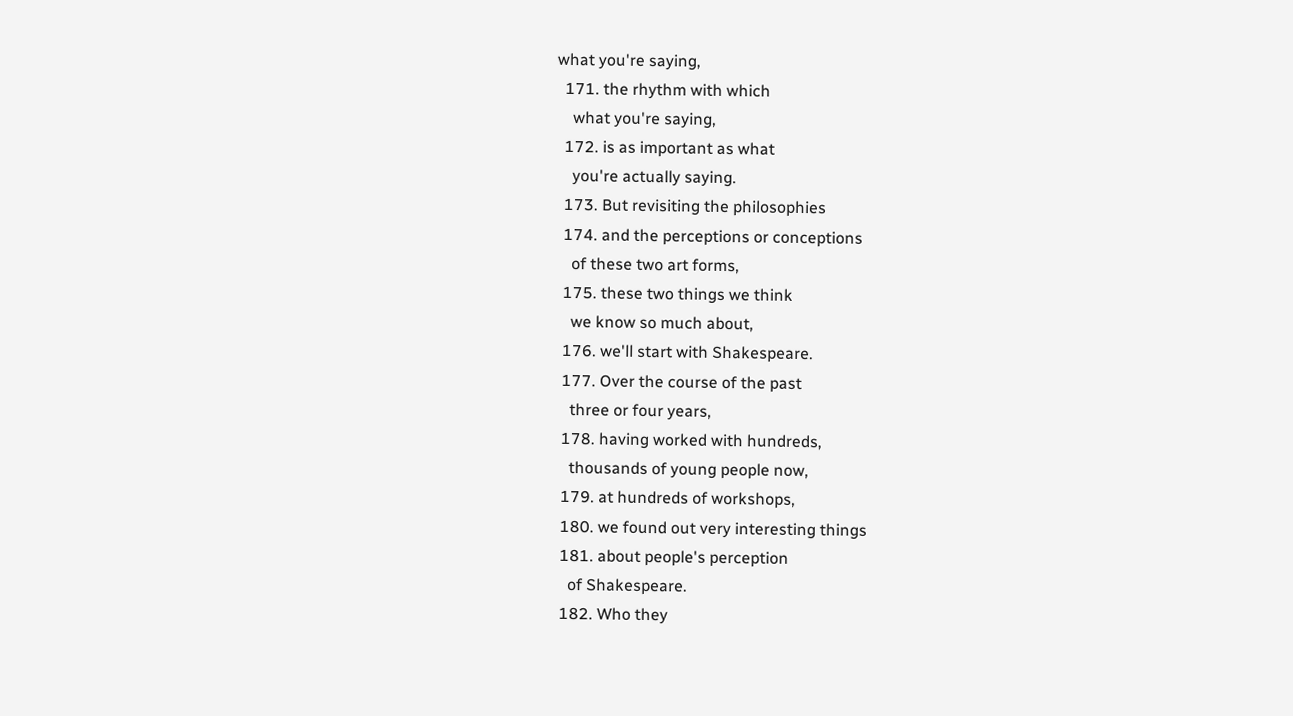what you're saying,
  171. the rhythm with which
    what you're saying,
  172. is as important as what
    you're actually saying.
  173. But revisiting the philosophies
  174. and the perceptions or conceptions
    of these two art forms,
  175. these two things we think
    we know so much about,
  176. we'll start with Shakespeare.
  177. Over the course of the past
    three or four years,
  178. having worked with hundreds,
    thousands of young people now,
  179. at hundreds of workshops,
  180. we found out very interesting things
  181. about people's perception
    of Shakespeare.
  182. Who they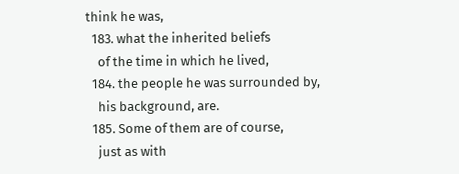think he was,
  183. what the inherited beliefs
    of the time in which he lived,
  184. the people he was surrounded by,
    his background, are.
  185. Some of them are of course,
    just as with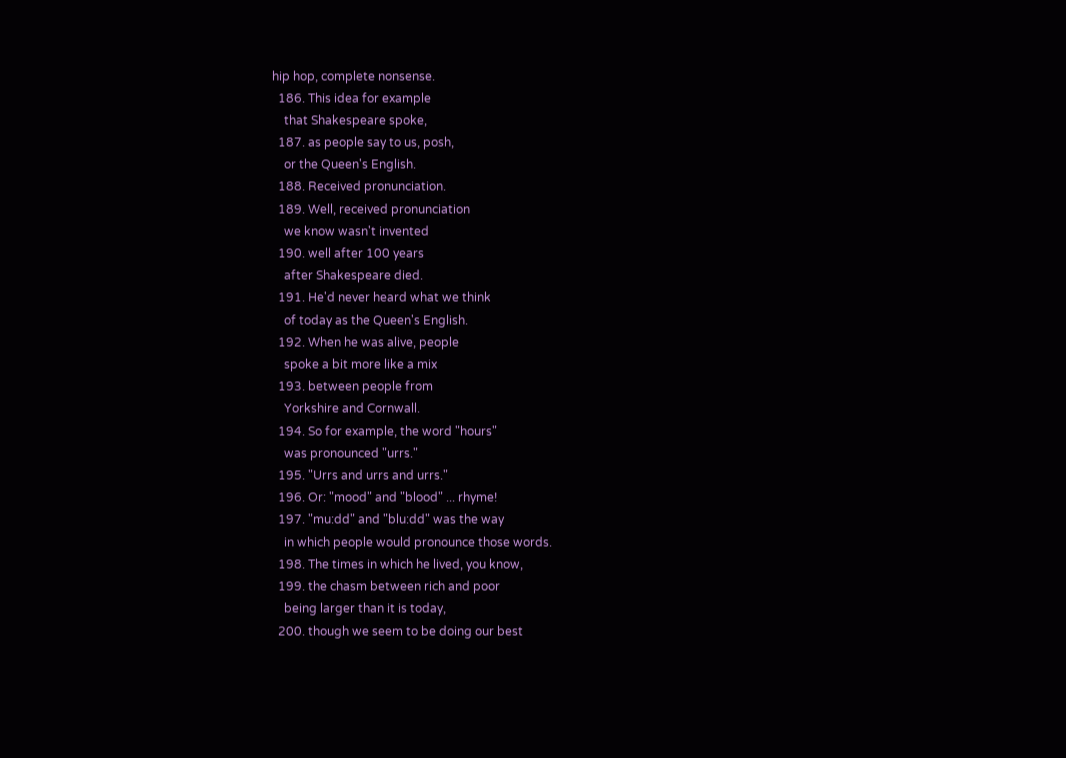hip hop, complete nonsense.
  186. This idea for example
    that Shakespeare spoke,
  187. as people say to us, posh,
    or the Queen's English.
  188. Received pronunciation.
  189. Well, received pronunciation
    we know wasn't invented
  190. well after 100 years
    after Shakespeare died.
  191. He'd never heard what we think
    of today as the Queen's English.
  192. When he was alive, people
    spoke a bit more like a mix
  193. between people from
    Yorkshire and Cornwall.
  194. So for example, the word "hours"
    was pronounced "urrs."
  195. "Urrs and urrs and urrs."
  196. Or: "mood" and "blood" ... rhyme!
  197. "mu:dd" and "blu:dd" was the way
    in which people would pronounce those words.
  198. The times in which he lived, you know,
  199. the chasm between rich and poor
    being larger than it is today,
  200. though we seem to be doing our best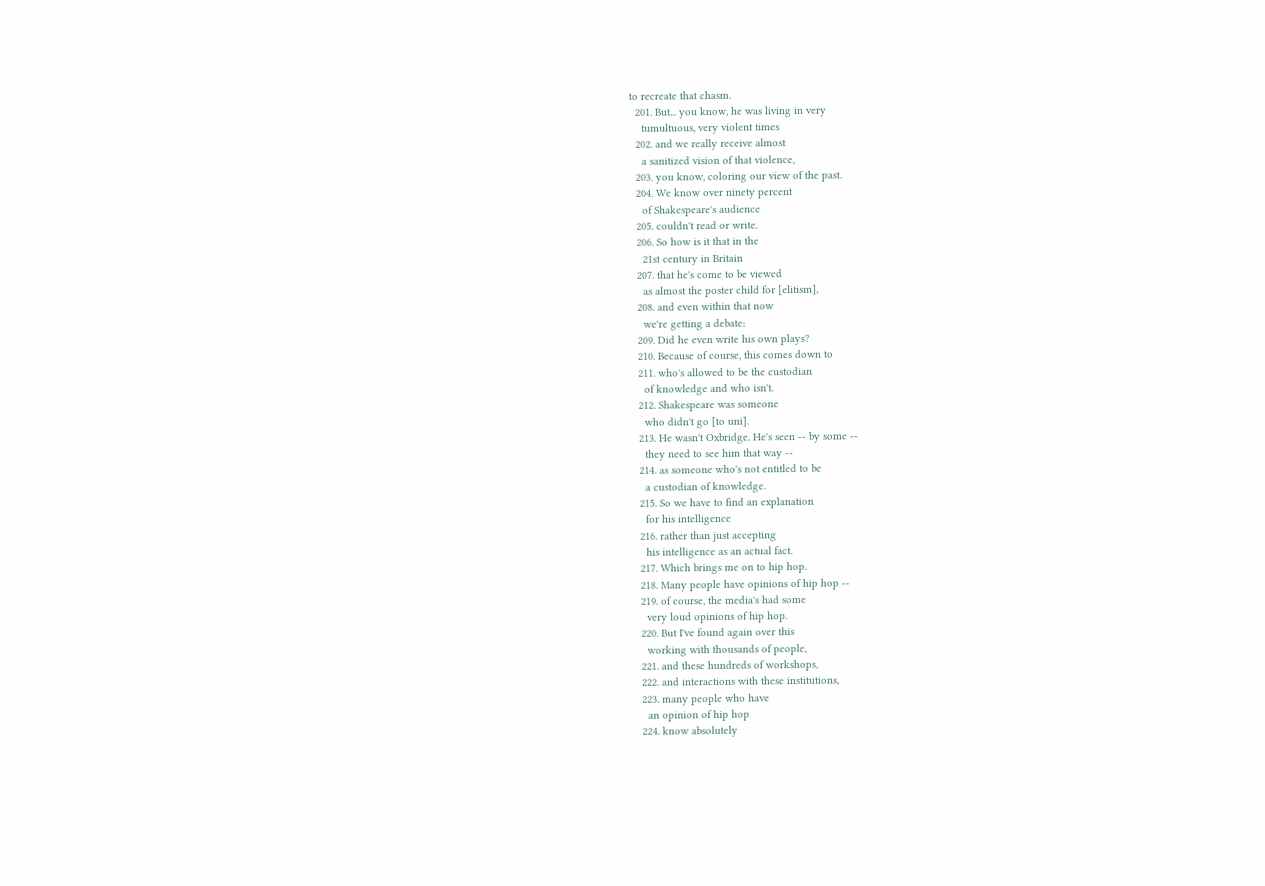to recreate that chasm.
  201. But... you know, he was living in very
    tumultuous, very violent times
  202. and we really receive almost
    a sanitized vision of that violence,
  203. you know, coloring our view of the past.
  204. We know over ninety percent
    of Shakespeare's audience
  205. couldn't read or write.
  206. So how is it that in the
    21st century in Britain
  207. that he's come to be viewed
    as almost the poster child for [elitism],
  208. and even within that now
    we're getting a debate:
  209. Did he even write his own plays?
  210. Because of course, this comes down to
  211. who's allowed to be the custodian
    of knowledge and who isn't.
  212. Shakespeare was someone
    who didn't go [to uni].
  213. He wasn't Oxbridge. He's seen -- by some --
    they need to see him that way --
  214. as someone who's not entitled to be
    a custodian of knowledge.
  215. So we have to find an explanation
    for his intelligence
  216. rather than just accepting
    his intelligence as an actual fact.
  217. Which brings me on to hip hop.
  218. Many people have opinions of hip hop --
  219. of course, the media's had some
    very loud opinions of hip hop.
  220. But I've found again over this
    working with thousands of people,
  221. and these hundreds of workshops,
  222. and interactions with these institutions,
  223. many people who have
    an opinion of hip hop
  224. know absolutely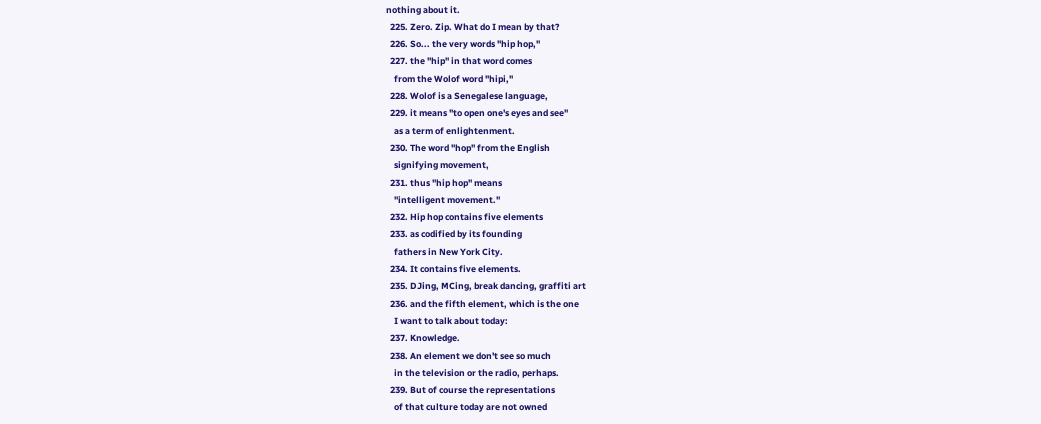nothing about it.
  225. Zero. Zip. What do I mean by that?
  226. So... the very words "hip hop,"
  227. the "hip" in that word comes
    from the Wolof word "hipi,"
  228. Wolof is a Senegalese language,
  229. it means "to open one's eyes and see"
    as a term of enlightenment.
  230. The word "hop" from the English
    signifying movement,
  231. thus "hip hop" means
    "intelligent movement."
  232. Hip hop contains five elements
  233. as codified by its founding
    fathers in New York City.
  234. It contains five elements.
  235. DJing, MCing, break dancing, graffiti art
  236. and the fifth element, which is the one
    I want to talk about today:
  237. Knowledge.
  238. An element we don't see so much
    in the television or the radio, perhaps.
  239. But of course the representations
    of that culture today are not owned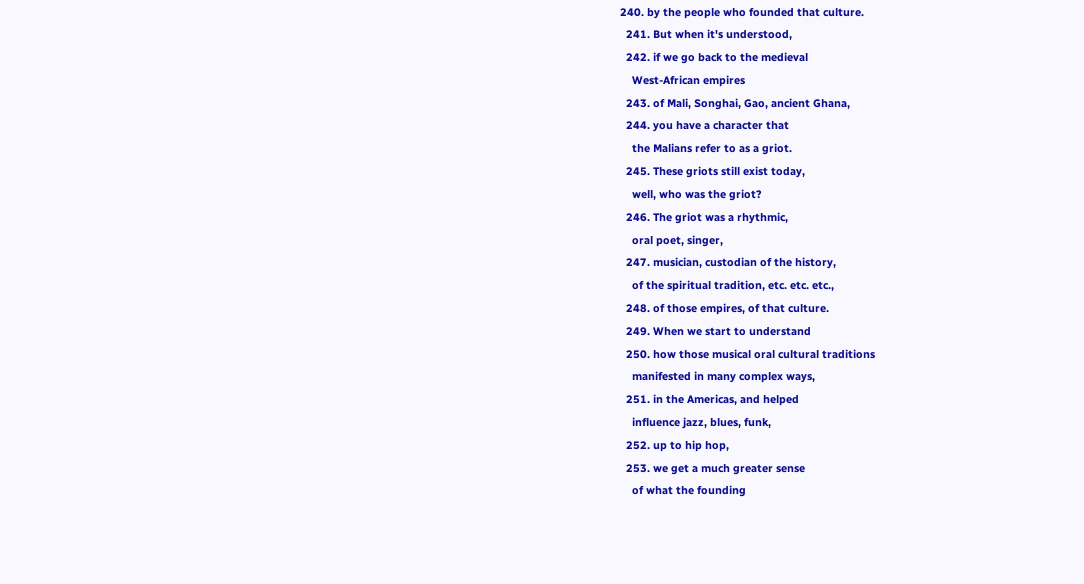240. by the people who founded that culture.
  241. But when it's understood,
  242. if we go back to the medieval
    West-African empires
  243. of Mali, Songhai, Gao, ancient Ghana,
  244. you have a character that
    the Malians refer to as a griot.
  245. These griots still exist today,
    well, who was the griot?
  246. The griot was a rhythmic,
    oral poet, singer,
  247. musician, custodian of the history,
    of the spiritual tradition, etc. etc. etc.,
  248. of those empires, of that culture.
  249. When we start to understand
  250. how those musical oral cultural traditions
    manifested in many complex ways,
  251. in the Americas, and helped
    influence jazz, blues, funk,
  252. up to hip hop,
  253. we get a much greater sense
    of what the founding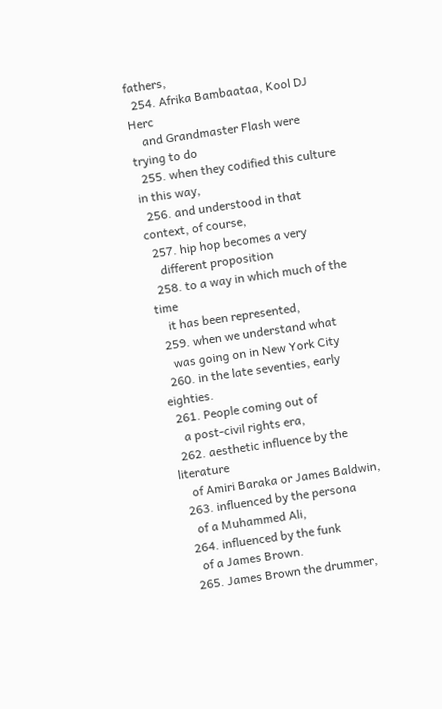fathers,
  254. Afrika Bambaataa, Kool DJ Herc
    and Grandmaster Flash were trying to do
  255. when they codified this culture in this way,
  256. and understood in that context, of course,
  257. hip hop becomes a very
    different proposition
  258. to a way in which much of the time
    it has been represented,
  259. when we understand what
    was going on in New York City
  260. in the late seventies, early eighties.
  261. People coming out of
    a post-civil rights era,
  262. aesthetic influence by the literature
    of Amiri Baraka or James Baldwin,
  263. influenced by the persona
    of a Muhammed Ali,
  264. influenced by the funk
    of a James Brown.
  265. James Brown the drummer,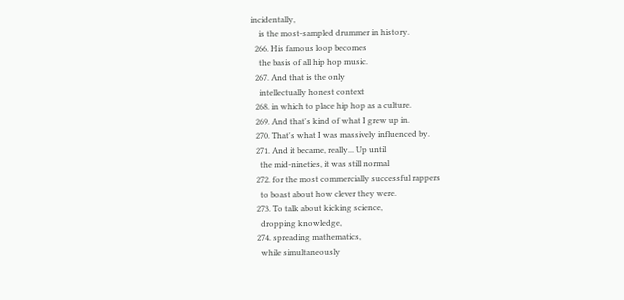incidentally,
    is the most-sampled drummer in history.
  266. His famous loop becomes
    the basis of all hip hop music.
  267. And that is the only
    intellectually honest context
  268. in which to place hip hop as a culture.
  269. And that's kind of what I grew up in.
  270. That's what I was massively influenced by.
  271. And it became, really... Up until
    the mid-nineties, it was still normal
  272. for the most commercially successful rappers
    to boast about how clever they were.
  273. To talk about kicking science,
    dropping knowledge,
  274. spreading mathematics,
    while simultaneously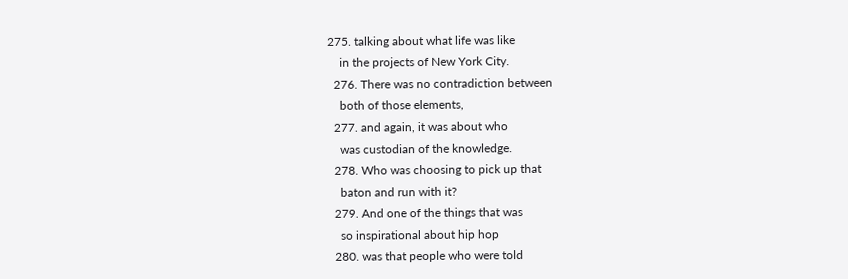275. talking about what life was like
    in the projects of New York City.
  276. There was no contradiction between
    both of those elements,
  277. and again, it was about who
    was custodian of the knowledge.
  278. Who was choosing to pick up that
    baton and run with it?
  279. And one of the things that was
    so inspirational about hip hop
  280. was that people who were told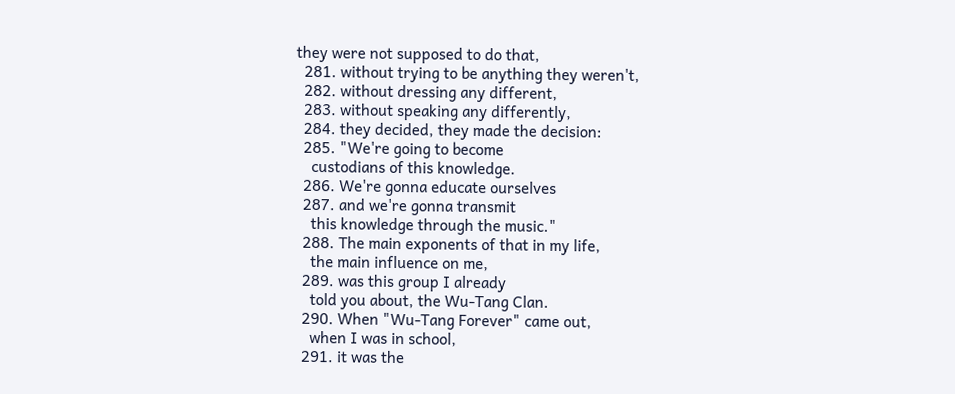they were not supposed to do that,
  281. without trying to be anything they weren't,
  282. without dressing any different,
  283. without speaking any differently,
  284. they decided, they made the decision:
  285. "We're going to become
    custodians of this knowledge.
  286. We're gonna educate ourselves
  287. and we're gonna transmit
    this knowledge through the music."
  288. The main exponents of that in my life,
    the main influence on me,
  289. was this group I already
    told you about, the Wu-Tang Clan.
  290. When "Wu-Tang Forever" came out,
    when I was in school,
  291. it was the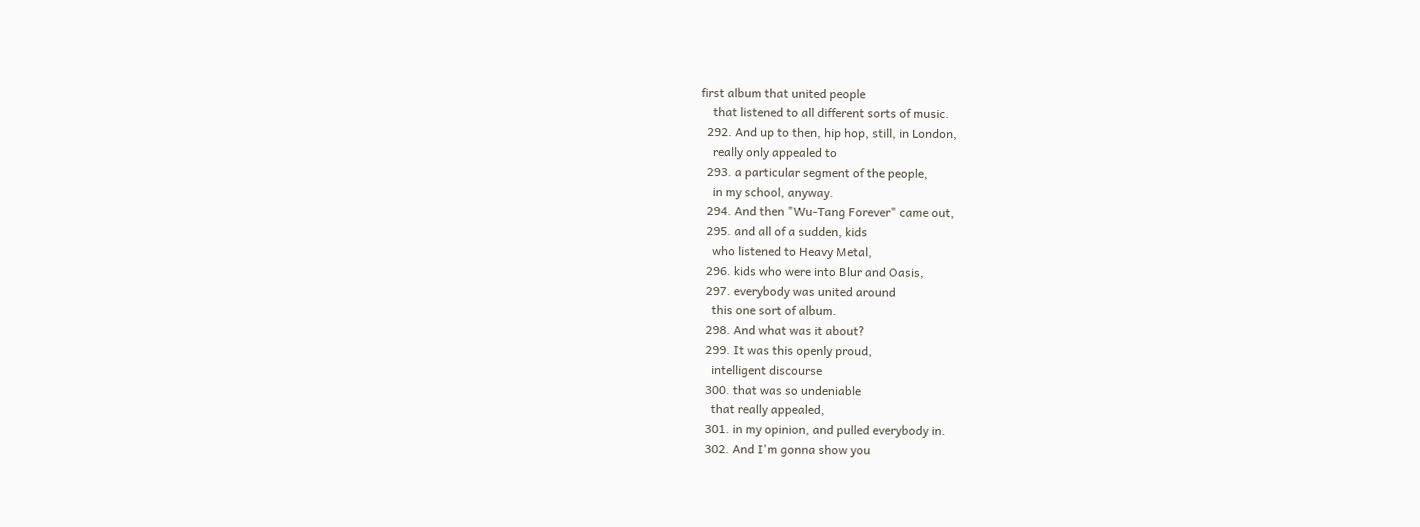first album that united people
    that listened to all different sorts of music.
  292. And up to then, hip hop, still, in London,
    really only appealed to
  293. a particular segment of the people,
    in my school, anyway.
  294. And then "Wu-Tang Forever" came out,
  295. and all of a sudden, kids
    who listened to Heavy Metal,
  296. kids who were into Blur and Oasis,
  297. everybody was united around
    this one sort of album.
  298. And what was it about?
  299. It was this openly proud,
    intelligent discourse
  300. that was so undeniable
    that really appealed,
  301. in my opinion, and pulled everybody in.
  302. And I'm gonna show you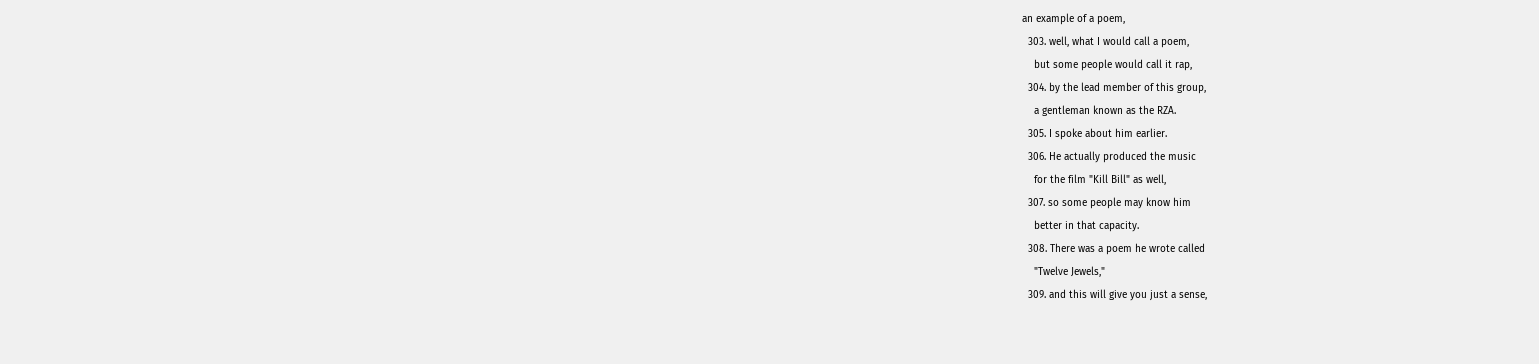an example of a poem,
  303. well, what I would call a poem,
    but some people would call it rap,
  304. by the lead member of this group,
    a gentleman known as the RZA.
  305. I spoke about him earlier.
  306. He actually produced the music
    for the film "Kill Bill" as well,
  307. so some people may know him
    better in that capacity.
  308. There was a poem he wrote called
    "Twelve Jewels,"
  309. and this will give you just a sense,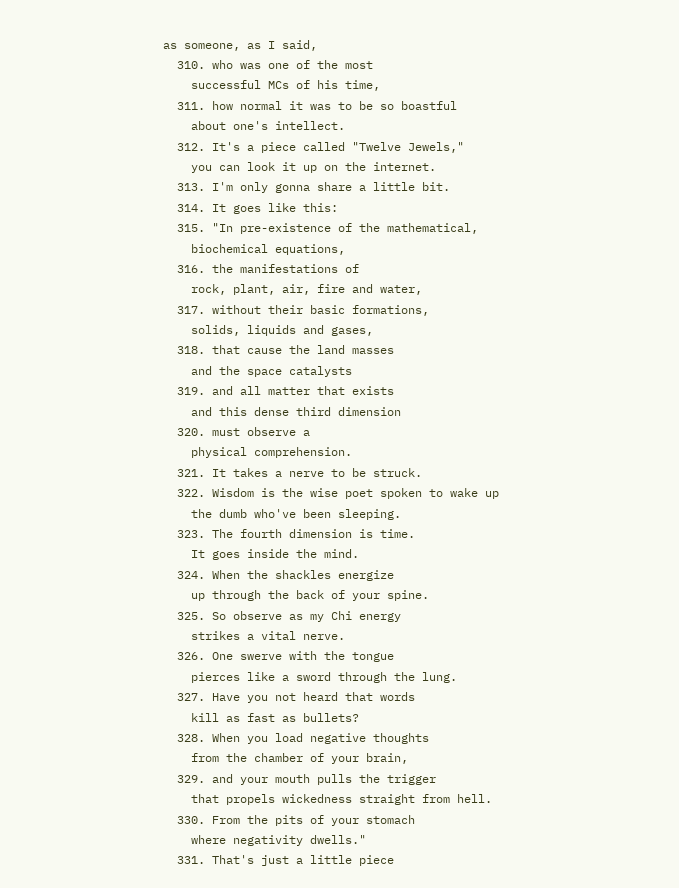as someone, as I said,
  310. who was one of the most
    successful MCs of his time,
  311. how normal it was to be so boastful
    about one's intellect.
  312. It's a piece called "Twelve Jewels,"
    you can look it up on the internet.
  313. I'm only gonna share a little bit.
  314. It goes like this:
  315. "In pre-existence of the mathematical,
    biochemical equations,
  316. the manifestations of
    rock, plant, air, fire and water,
  317. without their basic formations,
    solids, liquids and gases,
  318. that cause the land masses
    and the space catalysts
  319. and all matter that exists
    and this dense third dimension
  320. must observe a
    physical comprehension.
  321. It takes a nerve to be struck.
  322. Wisdom is the wise poet spoken to wake up
    the dumb who've been sleeping.
  323. The fourth dimension is time.
    It goes inside the mind.
  324. When the shackles energize
    up through the back of your spine.
  325. So observe as my Chi energy
    strikes a vital nerve.
  326. One swerve with the tongue
    pierces like a sword through the lung.
  327. Have you not heard that words
    kill as fast as bullets?
  328. When you load negative thoughts
    from the chamber of your brain,
  329. and your mouth pulls the trigger
    that propels wickedness straight from hell.
  330. From the pits of your stomach
    where negativity dwells."
  331. That's just a little piece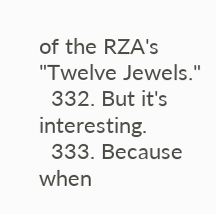of the RZA's "Twelve Jewels."
  332. But it's interesting.
  333. Because when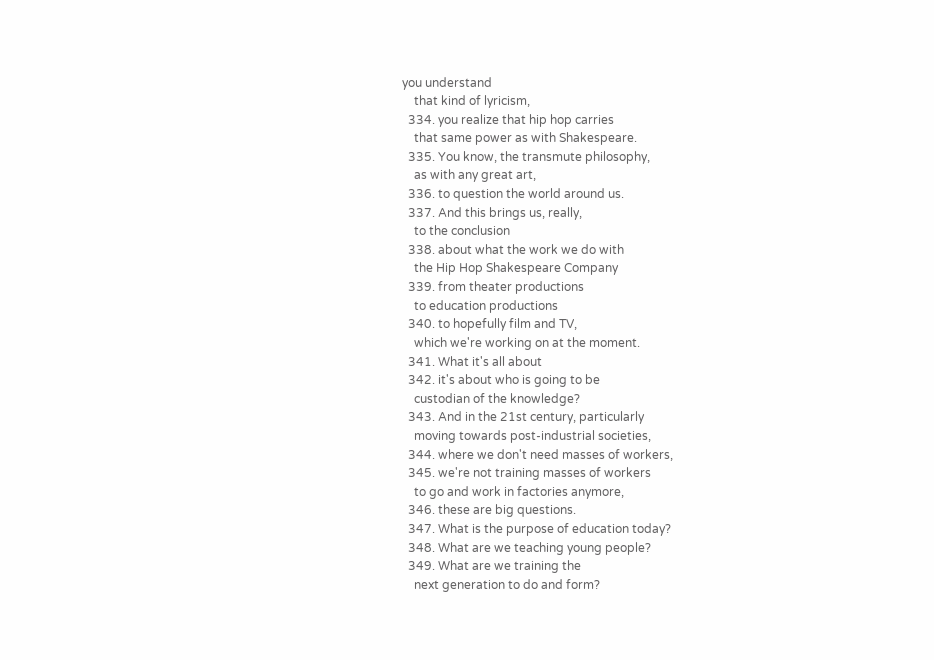you understand
    that kind of lyricism,
  334. you realize that hip hop carries
    that same power as with Shakespeare.
  335. You know, the transmute philosophy,
    as with any great art,
  336. to question the world around us.
  337. And this brings us, really,
    to the conclusion
  338. about what the work we do with
    the Hip Hop Shakespeare Company
  339. from theater productions
    to education productions
  340. to hopefully film and TV,
    which we're working on at the moment.
  341. What it's all about
  342. it's about who is going to be
    custodian of the knowledge?
  343. And in the 21st century, particularly
    moving towards post-industrial societies,
  344. where we don't need masses of workers,
  345. we're not training masses of workers
    to go and work in factories anymore,
  346. these are big questions.
  347. What is the purpose of education today?
  348. What are we teaching young people?
  349. What are we training the
    next generation to do and form?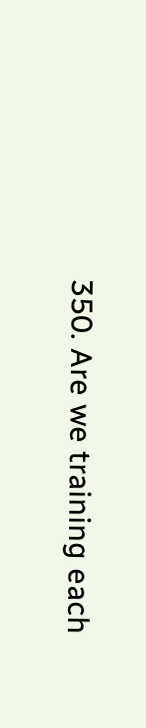350. Are we training each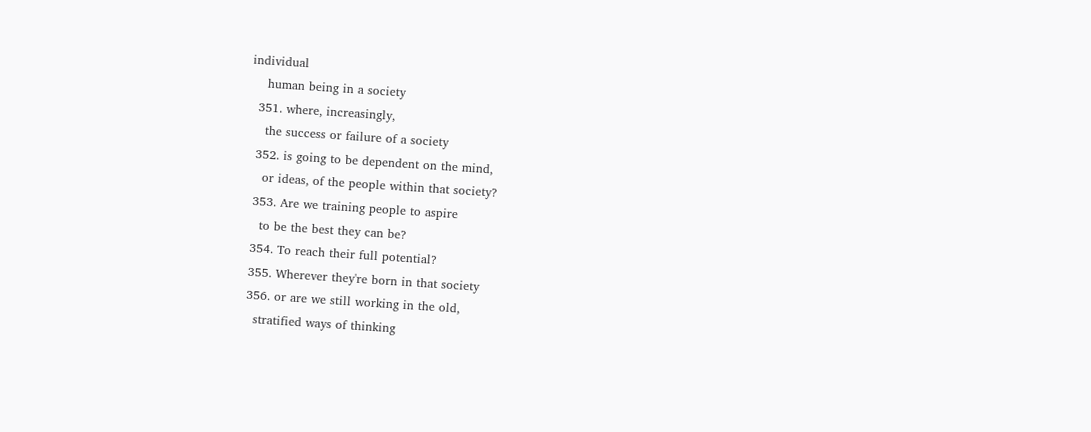individual
    human being in a society
  351. where, increasingly,
    the success or failure of a society
  352. is going to be dependent on the mind,
    or ideas, of the people within that society?
  353. Are we training people to aspire
    to be the best they can be?
  354. To reach their full potential?
  355. Wherever they're born in that society
  356. or are we still working in the old,
    stratified ways of thinking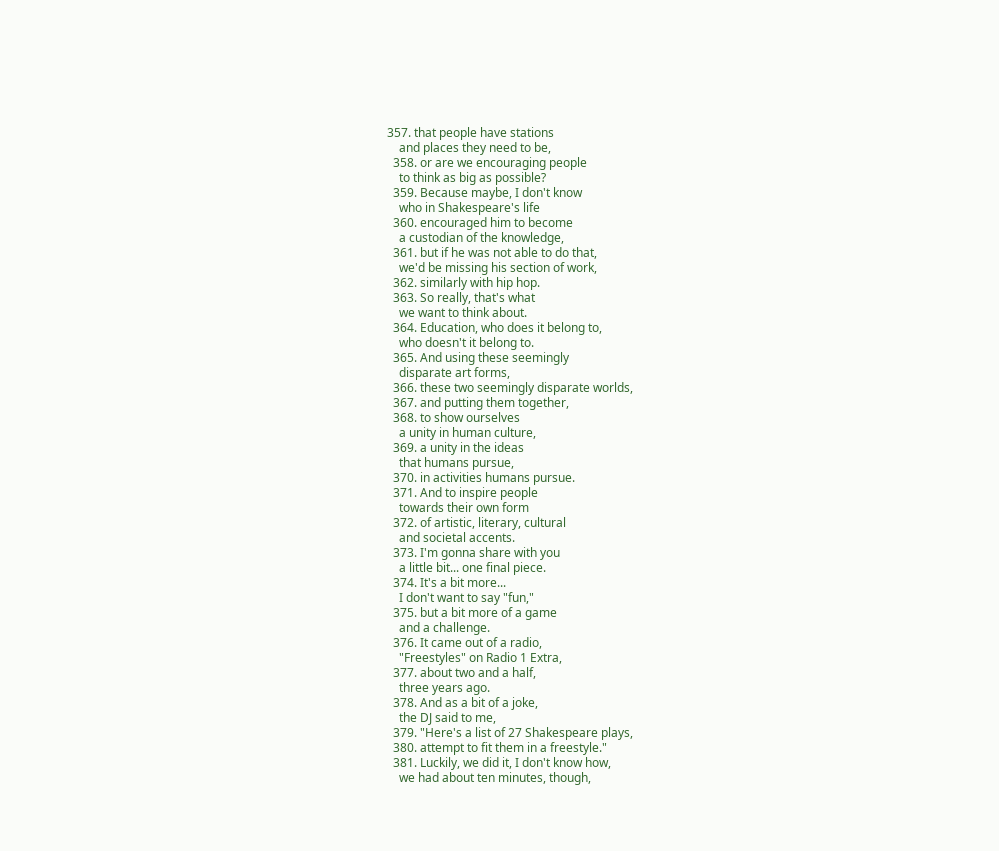357. that people have stations
    and places they need to be,
  358. or are we encouraging people
    to think as big as possible?
  359. Because maybe, I don't know
    who in Shakespeare's life
  360. encouraged him to become
    a custodian of the knowledge,
  361. but if he was not able to do that,
    we'd be missing his section of work,
  362. similarly with hip hop.
  363. So really, that's what
    we want to think about.
  364. Education, who does it belong to,
    who doesn't it belong to.
  365. And using these seemingly
    disparate art forms,
  366. these two seemingly disparate worlds,
  367. and putting them together,
  368. to show ourselves
    a unity in human culture,
  369. a unity in the ideas
    that humans pursue,
  370. in activities humans pursue.
  371. And to inspire people
    towards their own form
  372. of artistic, literary, cultural
    and societal accents.
  373. I'm gonna share with you
    a little bit... one final piece.
  374. It's a bit more...
    I don't want to say "fun,"
  375. but a bit more of a game
    and a challenge.
  376. It came out of a radio,
    "Freestyles" on Radio 1 Extra,
  377. about two and a half,
    three years ago.
  378. And as a bit of a joke,
    the DJ said to me,
  379. "Here's a list of 27 Shakespeare plays,
  380. attempt to fit them in a freestyle."
  381. Luckily, we did it, I don't know how,
    we had about ten minutes, though,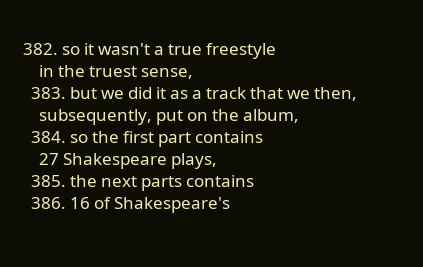382. so it wasn't a true freestyle
    in the truest sense,
  383. but we did it as a track that we then,
    subsequently, put on the album,
  384. so the first part contains
    27 Shakespeare plays,
  385. the next parts contains
  386. 16 of Shakespeare's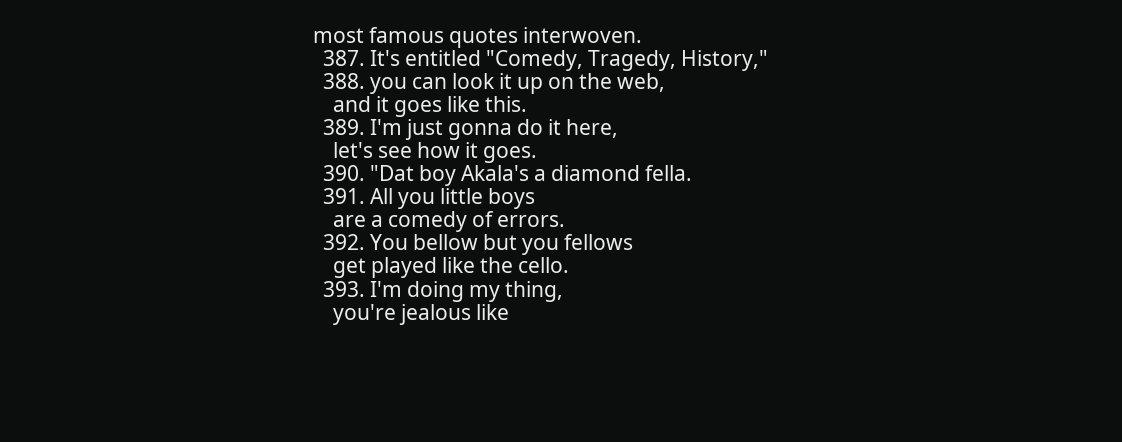most famous quotes interwoven.
  387. It's entitled "Comedy, Tragedy, History,"
  388. you can look it up on the web,
    and it goes like this.
  389. I'm just gonna do it here,
    let's see how it goes.
  390. "Dat boy Akala's a diamond fella.
  391. All you little boys
    are a comedy of errors.
  392. You bellow but you fellows
    get played like the cello.
  393. I'm doing my thing,
    you're jealous like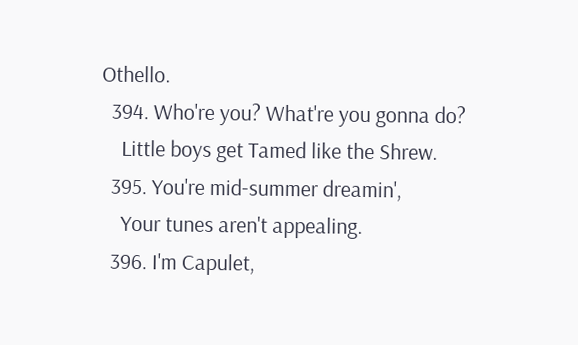Othello.
  394. Who're you? What're you gonna do?
    Little boys get Tamed like the Shrew.
  395. You're mid-summer dreamin',
    Your tunes aren't appealing.
  396. I'm Capulet,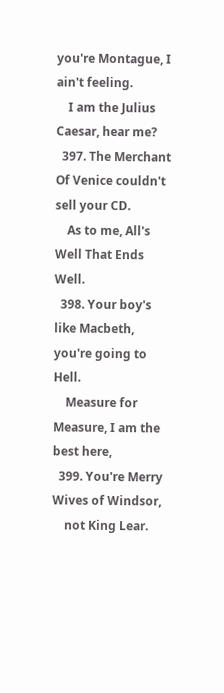you're Montague, I ain't feeling.
    I am the Julius Caesar, hear me?
  397. The Merchant Of Venice couldn't sell your CD.
    As to me, All's Well That Ends Well.
  398. Your boy's like Macbeth, you're going to Hell.
    Measure for Measure, I am the best here,
  399. You're Merry Wives of Windsor,
    not King Lear.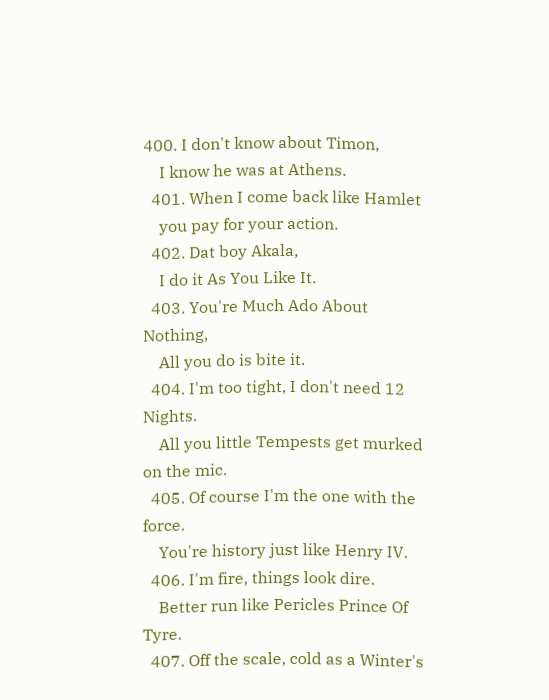400. I don't know about Timon,
    I know he was at Athens.
  401. When I come back like Hamlet
    you pay for your action.
  402. Dat boy Akala,
    I do it As You Like It.
  403. You're Much Ado About Nothing,
    All you do is bite it.
  404. I'm too tight, I don't need 12 Nights.
    All you little Tempests get murked on the mic.
  405. Of course I'm the one with the force.
    You're history just like Henry IV.
  406. I'm fire, things look dire.
    Better run like Pericles Prince Of Tyre.
  407. Off the scale, cold as a Winter's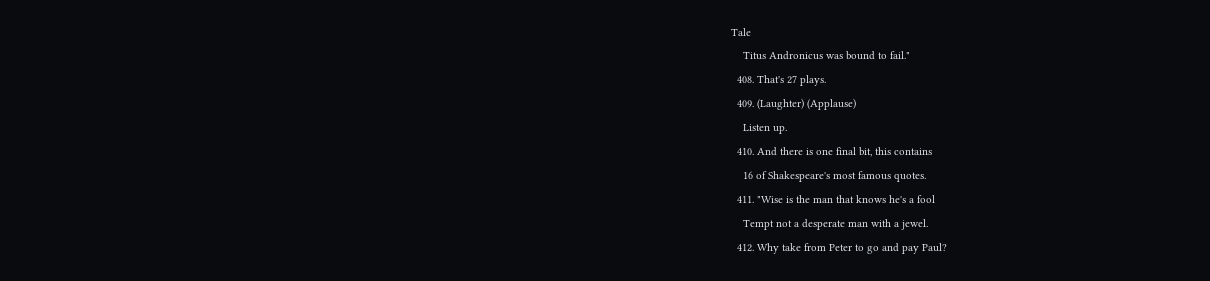Tale
    Titus Andronicus was bound to fail."
  408. That's 27 plays.
  409. (Laughter) (Applause)
    Listen up.
  410. And there is one final bit, this contains
    16 of Shakespeare's most famous quotes.
  411. "Wise is the man that knows he's a fool
    Tempt not a desperate man with a jewel.
  412. Why take from Peter to go and pay Paul?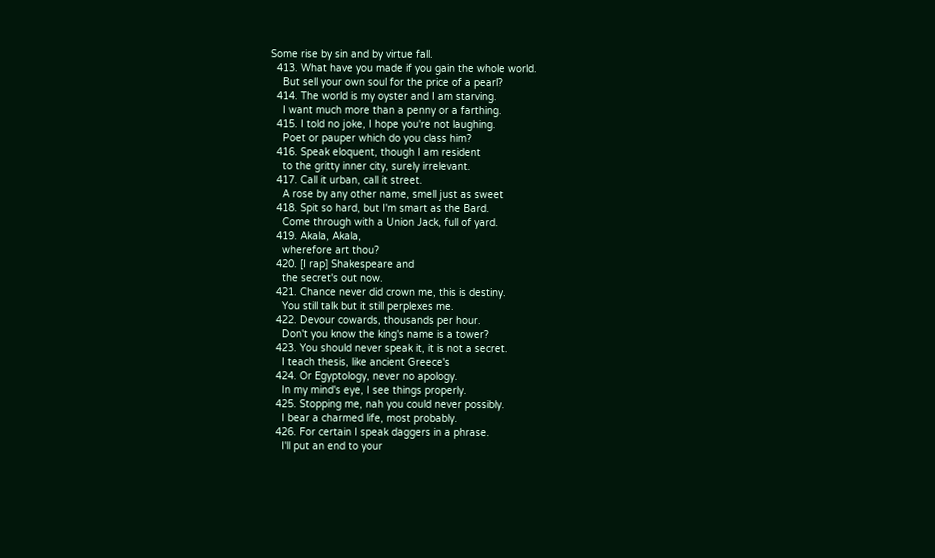Some rise by sin and by virtue fall.
  413. What have you made if you gain the whole world.
    But sell your own soul for the price of a pearl?
  414. The world is my oyster and I am starving.
    I want much more than a penny or a farthing.
  415. I told no joke, I hope you're not laughing.
    Poet or pauper which do you class him?
  416. Speak eloquent, though I am resident
    to the gritty inner city, surely irrelevant.
  417. Call it urban, call it street.
    A rose by any other name, smell just as sweet
  418. Spit so hard, but I'm smart as the Bard.
    Come through with a Union Jack, full of yard.
  419. Akala, Akala,
    wherefore art thou?
  420. [I rap] Shakespeare and
    the secret's out now.
  421. Chance never did crown me, this is destiny.
    You still talk but it still perplexes me.
  422. Devour cowards, thousands per hour.
    Don't you know the king's name is a tower?
  423. You should never speak it, it is not a secret.
    I teach thesis, like ancient Greece's
  424. Or Egyptology, never no apology.
    In my mind's eye, I see things properly.
  425. Stopping me, nah you could never possibly.
    I bear a charmed life, most probably.
  426. For certain I speak daggers in a phrase.
    I'll put an end to your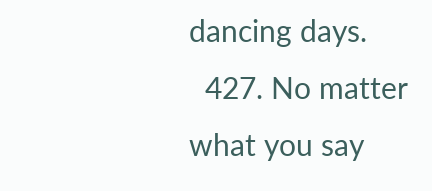dancing days.
  427. No matter what you say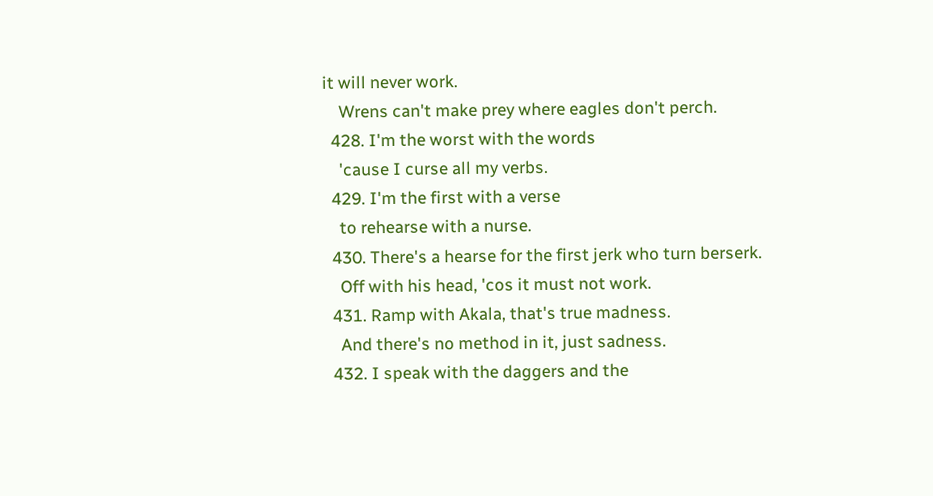it will never work.
    Wrens can't make prey where eagles don't perch.
  428. I'm the worst with the words
    'cause I curse all my verbs.
  429. I'm the first with a verse
    to rehearse with a nurse.
  430. There's a hearse for the first jerk who turn berserk.
    Off with his head, 'cos it must not work.
  431. Ramp with Akala, that's true madness.
    And there's no method in it, just sadness.
  432. I speak with the daggers and the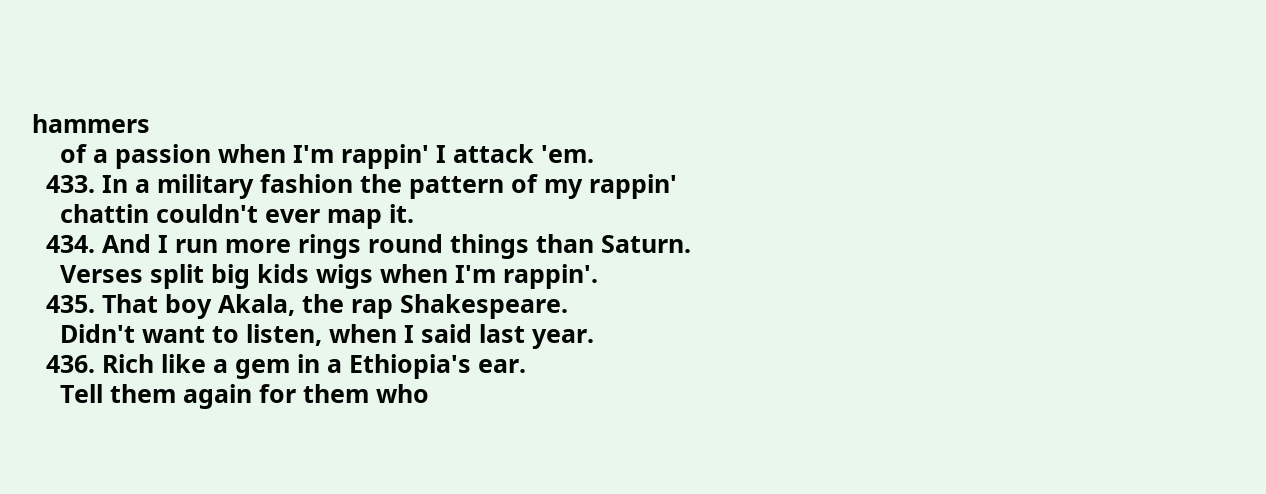hammers
    of a passion when I'm rappin' I attack 'em.
  433. In a military fashion the pattern of my rappin'
    chattin couldn't ever map it.
  434. And I run more rings round things than Saturn.
    Verses split big kids wigs when I'm rappin'.
  435. That boy Akala, the rap Shakespeare.
    Didn't want to listen, when I said last year.
  436. Rich like a gem in a Ethiopia's ear.
    Tell them again for them who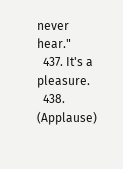never hear."
  437. It's a pleasure.
  438. (Applause)